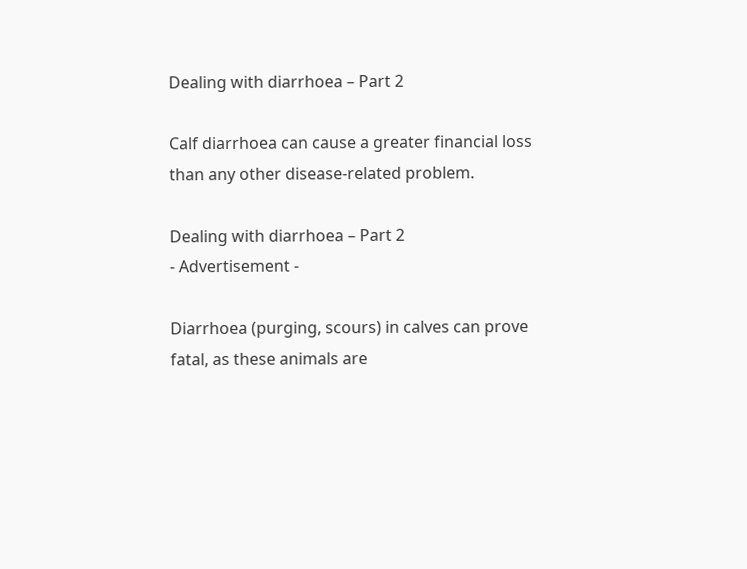Dealing with diarrhoea – Part 2

Calf diarrhoea can cause a greater financial loss than any other disease-related problem.

Dealing with diarrhoea – Part 2
- Advertisement -

Diarrhoea (purging, scours) in calves can prove fatal, as these animals are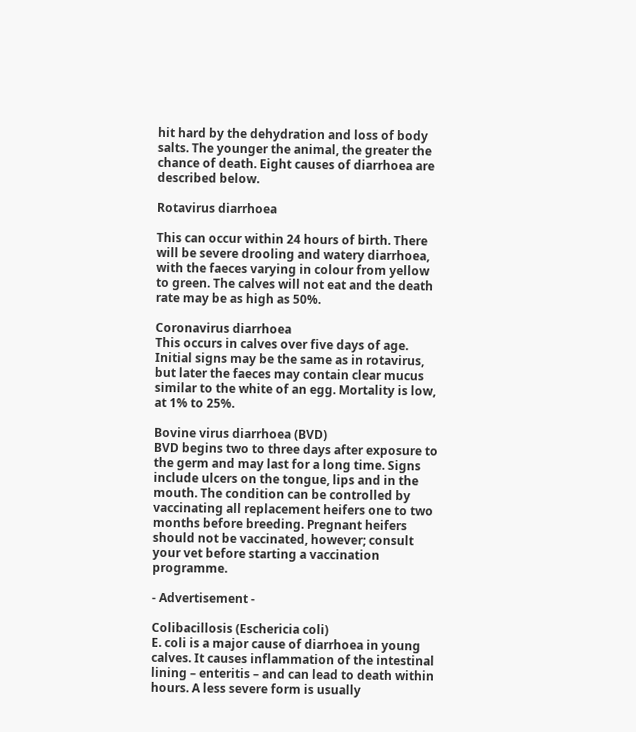hit hard by the dehydration and loss of body salts. The younger the animal, the greater the chance of death. Eight causes of diarrhoea are described below.

Rotavirus diarrhoea

This can occur within 24 hours of birth. There will be severe drooling and watery diarrhoea, with the faeces varying in colour from yellow to green. The calves will not eat and the death rate may be as high as 50%.

Coronavirus diarrhoea
This occurs in calves over five days of age. Initial signs may be the same as in rotavirus, but later the faeces may contain clear mucus similar to the white of an egg. Mortality is low, at 1% to 25%.

Bovine virus diarrhoea (BVD)
BVD begins two to three days after exposure to the germ and may last for a long time. Signs include ulcers on the tongue, lips and in the mouth. The condition can be controlled by vaccinating all replacement heifers one to two months before breeding. Pregnant heifers should not be vaccinated, however; consult your vet before starting a vaccination programme.

- Advertisement -

Colibacillosis (Eschericia coli)
E. coli is a major cause of diarrhoea in young calves. It causes inflammation of the intestinal lining – enteritis – and can lead to death within hours. A less severe form is usually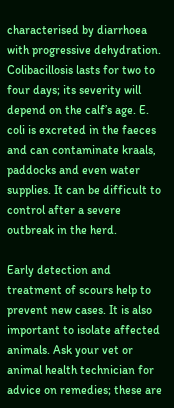characterised by diarrhoea with progressive dehydration. Colibacillosis lasts for two to four days; its severity will depend on the calf’s age. E. coli is excreted in the faeces and can contaminate kraals, paddocks and even water supplies. It can be difficult to control after a severe outbreak in the herd.

Early detection and treatment of scours help to prevent new cases. It is also important to isolate affected animals. Ask your vet or animal health technician for advice on remedies; these are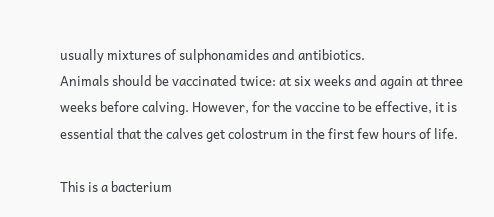usually mixtures of sulphonamides and antibiotics.
Animals should be vaccinated twice: at six weeks and again at three weeks before calving. However, for the vaccine to be effective, it is essential that the calves get colostrum in the first few hours of life.

This is a bacterium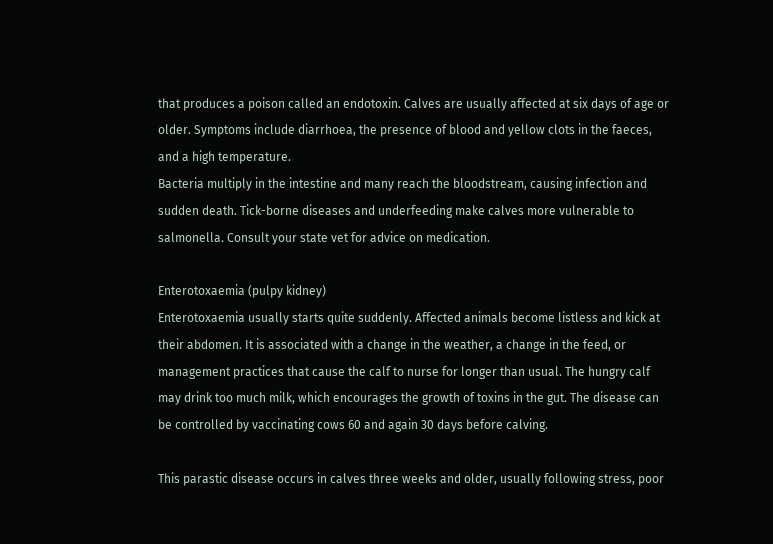that produces a poison called an endotoxin. Calves are usually affected at six days of age or older. Symptoms include diarrhoea, the presence of blood and yellow clots in the faeces, and a high temperature.
Bacteria multiply in the intestine and many reach the bloodstream, causing infection and sudden death. Tick-borne diseases and underfeeding make calves more vulnerable to salmonella. Consult your state vet for advice on medication.

Enterotoxaemia (pulpy kidney)
Enterotoxaemia usually starts quite suddenly. Affected animals become listless and kick at their abdomen. It is associated with a change in the weather, a change in the feed, or management practices that cause the calf to nurse for longer than usual. The hungry calf may drink too much milk, which encourages the growth of toxins in the gut. The disease can be controlled by vaccinating cows 60 and again 30 days before calving.

This parastic disease occurs in calves three weeks and older, usually following stress, poor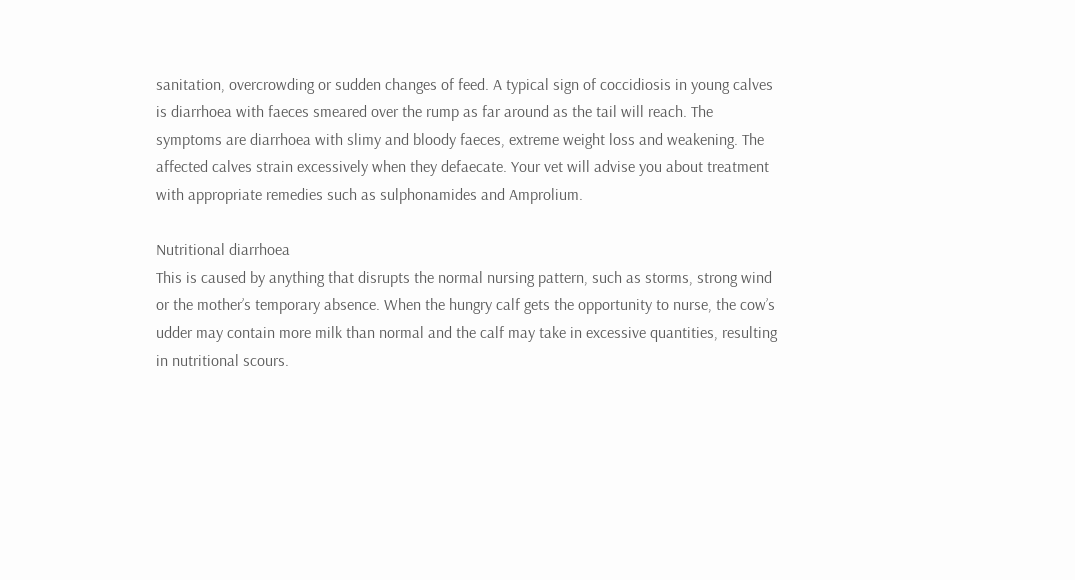sanitation, overcrowding or sudden changes of feed. A typical sign of coccidiosis in young calves is diarrhoea with faeces smeared over the rump as far around as the tail will reach. The symptoms are diarrhoea with slimy and bloody faeces, extreme weight loss and weakening. The affected calves strain excessively when they defaecate. Your vet will advise you about treatment with appropriate remedies such as sulphonamides and Amprolium.

Nutritional diarrhoea
This is caused by anything that disrupts the normal nursing pattern, such as storms, strong wind or the mother’s temporary absence. When the hungry calf gets the opportunity to nurse, the cow’s udder may contain more milk than normal and the calf may take in excessive quantities, resulting in nutritional scours.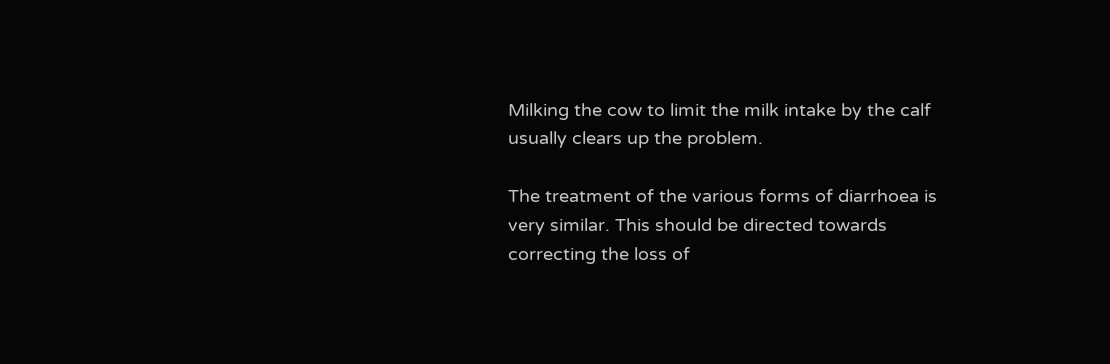Milking the cow to limit the milk intake by the calf usually clears up the problem.

The treatment of the various forms of diarrhoea is very similar. This should be directed towards correcting the loss of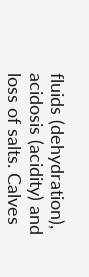fluids (dehydration), acidosis (acidity) and loss of salts. Calves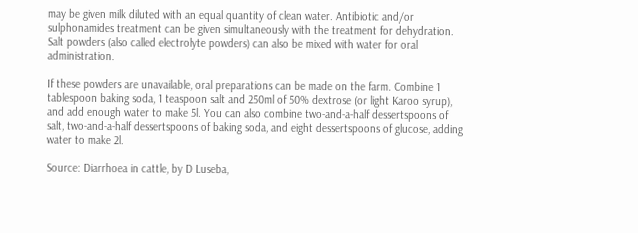may be given milk diluted with an equal quantity of clean water. Antibiotic and/or sulphonamides treatment can be given simultaneously with the treatment for dehydration. Salt powders (also called electrolyte powders) can also be mixed with water for oral administration.

If these powders are unavailable, oral preparations can be made on the farm. Combine 1 tablespoon baking soda, 1 teaspoon salt and 250ml of 50% dextrose (or light Karoo syrup), and add enough water to make 5l. You can also combine two-and-a-half dessertspoons of salt, two-and-a-half dessertspoons of baking soda, and eight dessertspoons of glucose, adding water to make 2l.

Source: Diarrhoea in cattle, by D Luseba,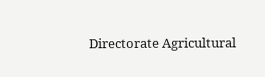Directorate Agricultural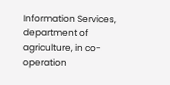Information Services, department of agriculture, in co-operation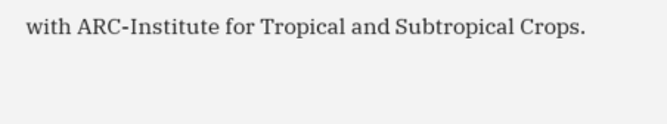with ARC-Institute for Tropical and Subtropical Crops.